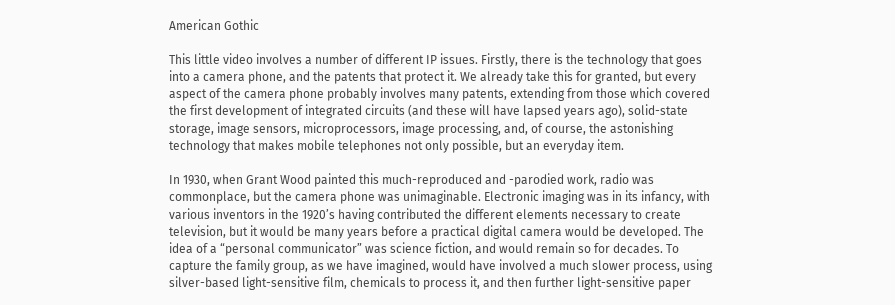American Gothic

This little video involves a number of different IP issues. Firstly, there is the technology that goes into a camera phone, and the patents that protect it. We already take this for granted, but every aspect of the camera phone probably involves many patents, extending from those which covered the first development of integrated circuits (and these will have lapsed years ago), solid-state storage, image sensors, microprocessors, image processing, and, of course, the astonishing technology that makes mobile telephones not only possible, but an everyday item.

In 1930, when Grant Wood painted this much-reproduced and -parodied work, radio was commonplace, but the camera phone was unimaginable. Electronic imaging was in its infancy, with various inventors in the 1920’s having contributed the different elements necessary to create television, but it would be many years before a practical digital camera would be developed. The idea of a “personal communicator” was science fiction, and would remain so for decades. To capture the family group, as we have imagined, would have involved a much slower process, using silver-based light-sensitive film, chemicals to process it, and then further light-sensitive paper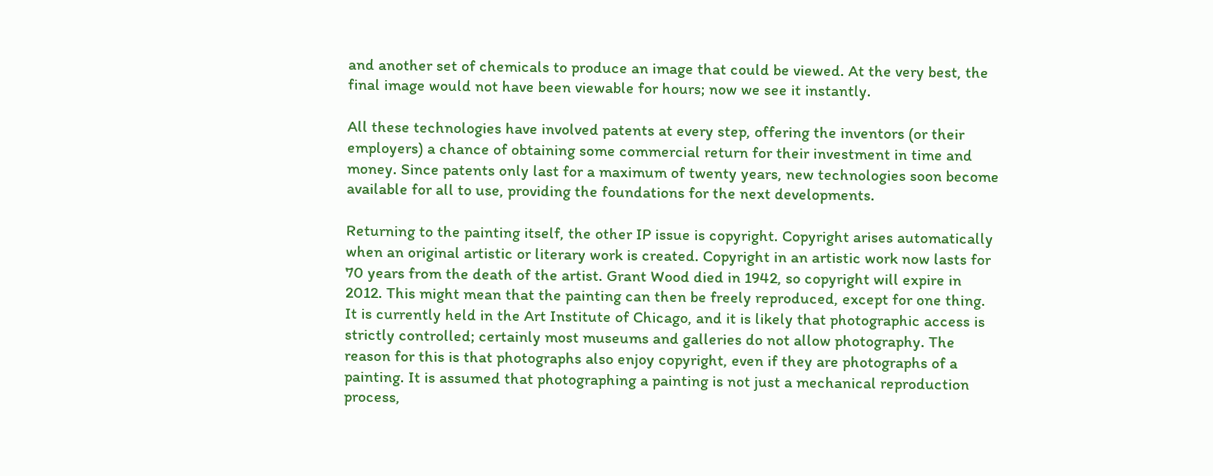and another set of chemicals to produce an image that could be viewed. At the very best, the final image would not have been viewable for hours; now we see it instantly.

All these technologies have involved patents at every step, offering the inventors (or their employers) a chance of obtaining some commercial return for their investment in time and money. Since patents only last for a maximum of twenty years, new technologies soon become available for all to use, providing the foundations for the next developments.

Returning to the painting itself, the other IP issue is copyright. Copyright arises automatically when an original artistic or literary work is created. Copyright in an artistic work now lasts for 70 years from the death of the artist. Grant Wood died in 1942, so copyright will expire in 2012. This might mean that the painting can then be freely reproduced, except for one thing. It is currently held in the Art Institute of Chicago, and it is likely that photographic access is strictly controlled; certainly most museums and galleries do not allow photography. The reason for this is that photographs also enjoy copyright, even if they are photographs of a painting. It is assumed that photographing a painting is not just a mechanical reproduction process,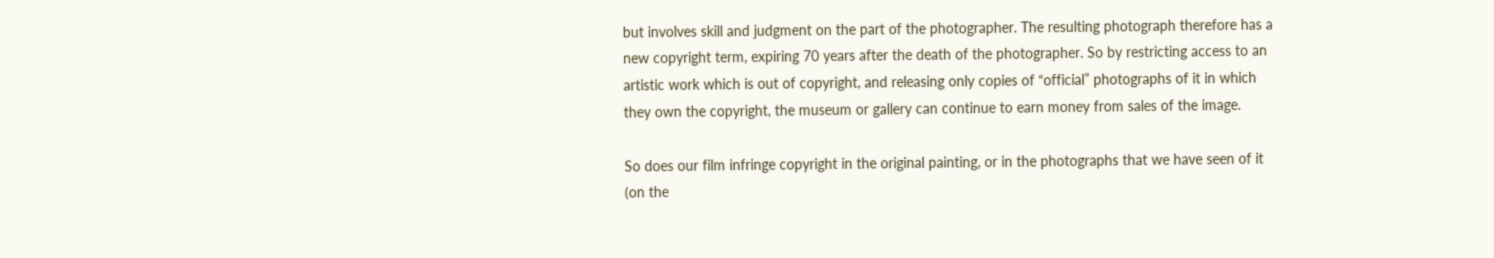but involves skill and judgment on the part of the photographer. The resulting photograph therefore has a new copyright term, expiring 70 years after the death of the photographer. So by restricting access to an artistic work which is out of copyright, and releasing only copies of “official” photographs of it in which they own the copyright, the museum or gallery can continue to earn money from sales of the image.

So does our film infringe copyright in the original painting, or in the photographs that we have seen of it (on the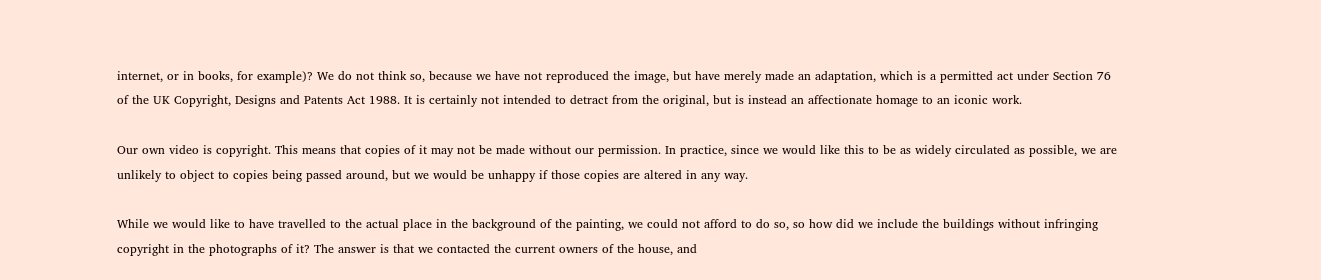internet, or in books, for example)? We do not think so, because we have not reproduced the image, but have merely made an adaptation, which is a permitted act under Section 76 of the UK Copyright, Designs and Patents Act 1988. It is certainly not intended to detract from the original, but is instead an affectionate homage to an iconic work.

Our own video is copyright. This means that copies of it may not be made without our permission. In practice, since we would like this to be as widely circulated as possible, we are unlikely to object to copies being passed around, but we would be unhappy if those copies are altered in any way.

While we would like to have travelled to the actual place in the background of the painting, we could not afford to do so, so how did we include the buildings without infringing copyright in the photographs of it? The answer is that we contacted the current owners of the house, and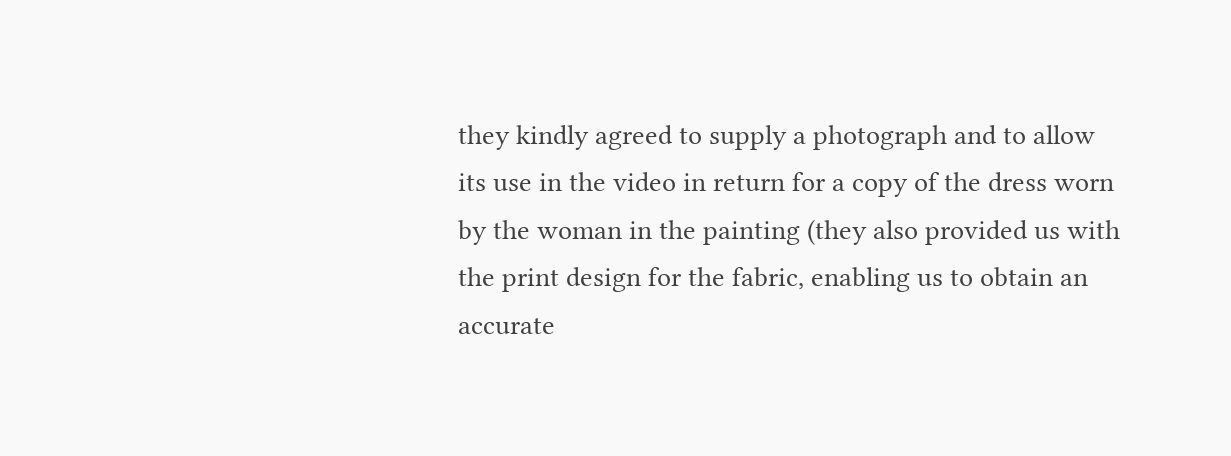they kindly agreed to supply a photograph and to allow its use in the video in return for a copy of the dress worn by the woman in the painting (they also provided us with the print design for the fabric, enabling us to obtain an accurate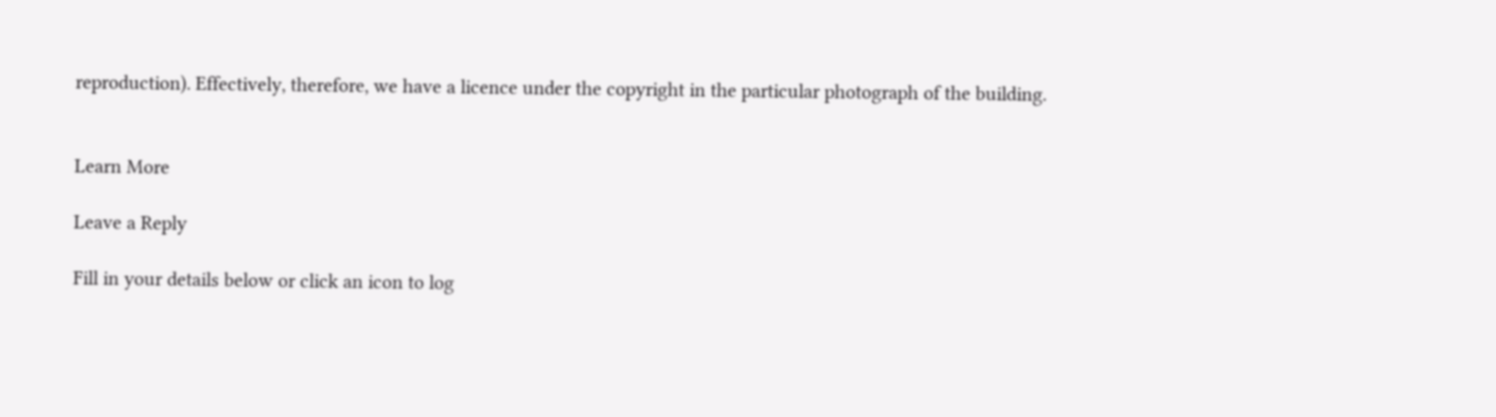reproduction). Effectively, therefore, we have a licence under the copyright in the particular photograph of the building.


Learn More

Leave a Reply

Fill in your details below or click an icon to log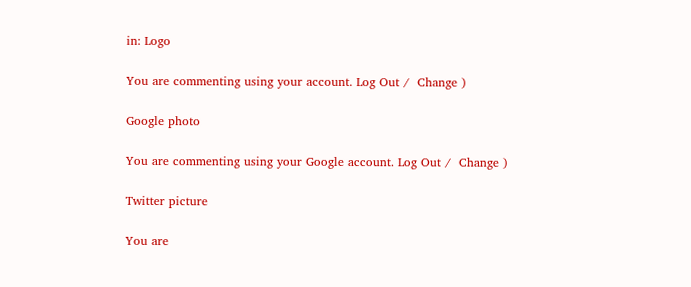in: Logo

You are commenting using your account. Log Out /  Change )

Google photo

You are commenting using your Google account. Log Out /  Change )

Twitter picture

You are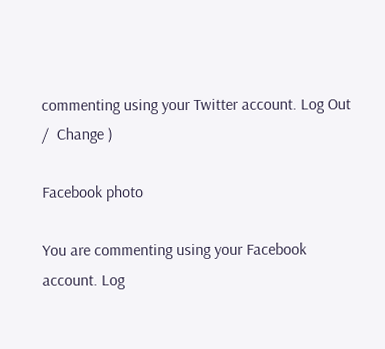commenting using your Twitter account. Log Out /  Change )

Facebook photo

You are commenting using your Facebook account. Log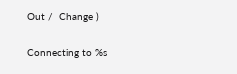Out /  Change )

Connecting to %s